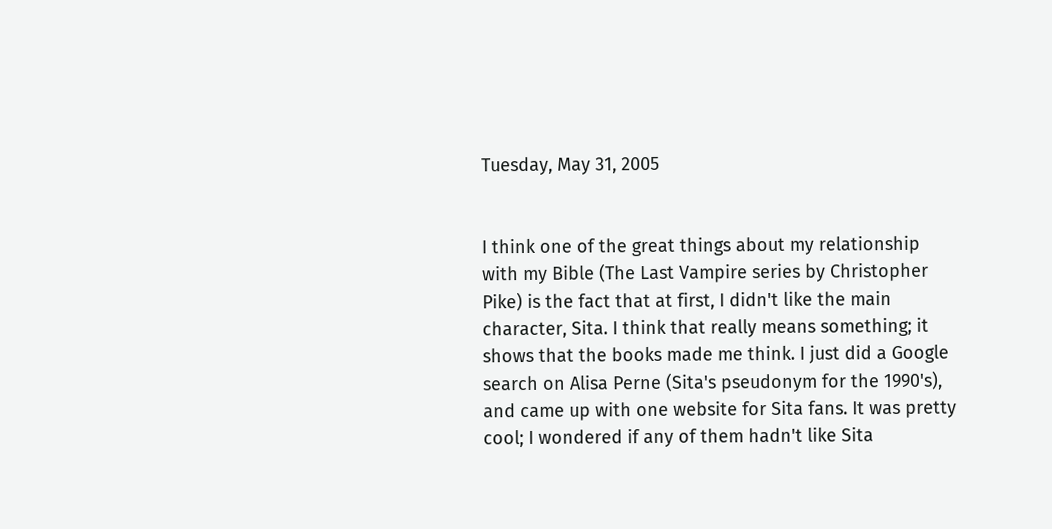Tuesday, May 31, 2005


I think one of the great things about my relationship with my Bible (The Last Vampire series by Christopher Pike) is the fact that at first, I didn't like the main character, Sita. I think that really means something; it shows that the books made me think. I just did a Google search on Alisa Perne (Sita's pseudonym for the 1990's), and came up with one website for Sita fans. It was pretty cool; I wondered if any of them hadn't like Sita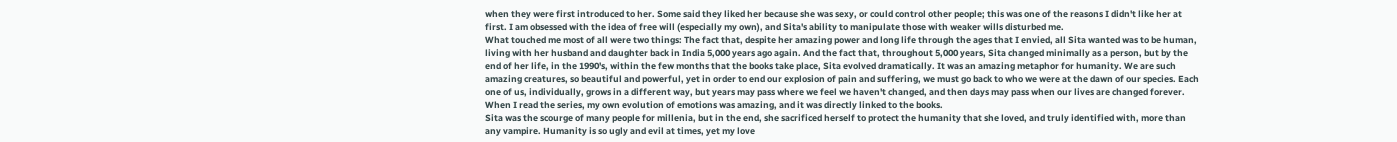when they were first introduced to her. Some said they liked her because she was sexy, or could control other people; this was one of the reasons I didn't like her at first. I am obsessed with the idea of free will (especially my own), and Sita's ability to manipulate those with weaker wills disturbed me.
What touched me most of all were two things: The fact that, despite her amazing power and long life through the ages that I envied, all Sita wanted was to be human, living with her husband and daughter back in India 5,000 years ago again. And the fact that, throughout 5,000 years, Sita changed minimally as a person, but by the end of her life, in the 1990's, within the few months that the books take place, Sita evolved dramatically. It was an amazing metaphor for humanity. We are such amazing creatures, so beautiful and powerful, yet in order to end our explosion of pain and suffering, we must go back to who we were at the dawn of our species. Each one of us, individually, grows in a different way, but years may pass where we feel we haven't changed, and then days may pass when our lives are changed forever. When I read the series, my own evolution of emotions was amazing, and it was directly linked to the books.
Sita was the scourge of many people for millenia, but in the end, she sacrificed herself to protect the humanity that she loved, and truly identified with, more than any vampire. Humanity is so ugly and evil at times, yet my love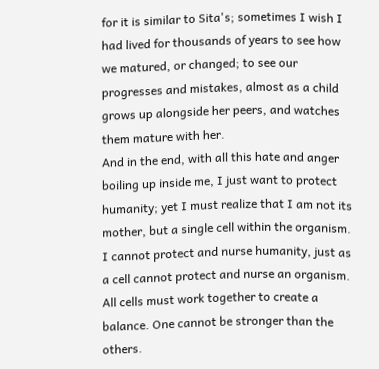for it is similar to Sita's; sometimes I wish I had lived for thousands of years to see how we matured, or changed; to see our progresses and mistakes, almost as a child grows up alongside her peers, and watches them mature with her.
And in the end, with all this hate and anger boiling up inside me, I just want to protect humanity; yet I must realize that I am not its mother, but a single cell within the organism. I cannot protect and nurse humanity, just as a cell cannot protect and nurse an organism. All cells must work together to create a balance. One cannot be stronger than the others.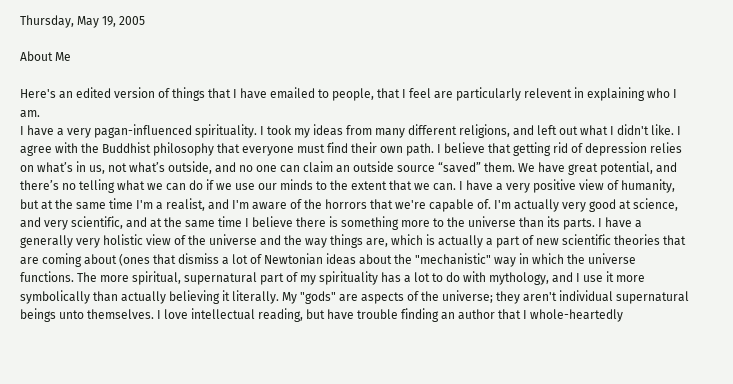Thursday, May 19, 2005

About Me

Here's an edited version of things that I have emailed to people, that I feel are particularly relevent in explaining who I am.
I have a very pagan-influenced spirituality. I took my ideas from many different religions, and left out what I didn't like. I agree with the Buddhist philosophy that everyone must find their own path. I believe that getting rid of depression relies on what’s in us, not what’s outside, and no one can claim an outside source “saved” them. We have great potential, and there’s no telling what we can do if we use our minds to the extent that we can. I have a very positive view of humanity, but at the same time I'm a realist, and I'm aware of the horrors that we're capable of. I'm actually very good at science, and very scientific, and at the same time I believe there is something more to the universe than its parts. I have a generally very holistic view of the universe and the way things are, which is actually a part of new scientific theories that are coming about (ones that dismiss a lot of Newtonian ideas about the "mechanistic" way in which the universe functions. The more spiritual, supernatural part of my spirituality has a lot to do with mythology, and I use it more symbolically than actually believing it literally. My "gods" are aspects of the universe; they aren't individual supernatural beings unto themselves. I love intellectual reading, but have trouble finding an author that I whole-heartedly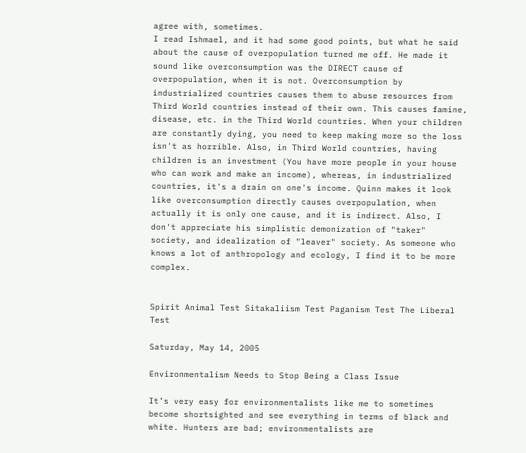agree with, sometimes.
I read Ishmael, and it had some good points, but what he said about the cause of overpopulation turned me off. He made it sound like overconsumption was the DIRECT cause of overpopulation, when it is not. Overconsumption by industrialized countries causes them to abuse resources from Third World countries instead of their own. This causes famine, disease, etc. in the Third World countries. When your children are constantly dying, you need to keep making more so the loss isn't as horrible. Also, in Third World countries, having children is an investment (You have more people in your house who can work and make an income), whereas, in industrialized countries, it's a drain on one's income. Quinn makes it look like overconsumption directly causes overpopulation, when actually it is only one cause, and it is indirect. Also, I don't appreciate his simplistic demonization of "taker" society, and idealization of "leaver" society. As someone who knows a lot of anthropology and ecology, I find it to be more complex.


Spirit Animal Test Sitakaliism Test Paganism Test The Liberal Test

Saturday, May 14, 2005

Environmentalism Needs to Stop Being a Class Issue

It’s very easy for environmentalists like me to sometimes become shortsighted and see everything in terms of black and white. Hunters are bad; environmentalists are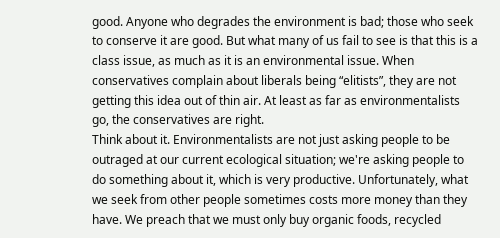good. Anyone who degrades the environment is bad; those who seek to conserve it are good. But what many of us fail to see is that this is a class issue, as much as it is an environmental issue. When conservatives complain about liberals being “elitists”, they are not getting this idea out of thin air. At least as far as environmentalists go, the conservatives are right.
Think about it. Environmentalists are not just asking people to be outraged at our current ecological situation; we're asking people to do something about it, which is very productive. Unfortunately, what we seek from other people sometimes costs more money than they have. We preach that we must only buy organic foods, recycled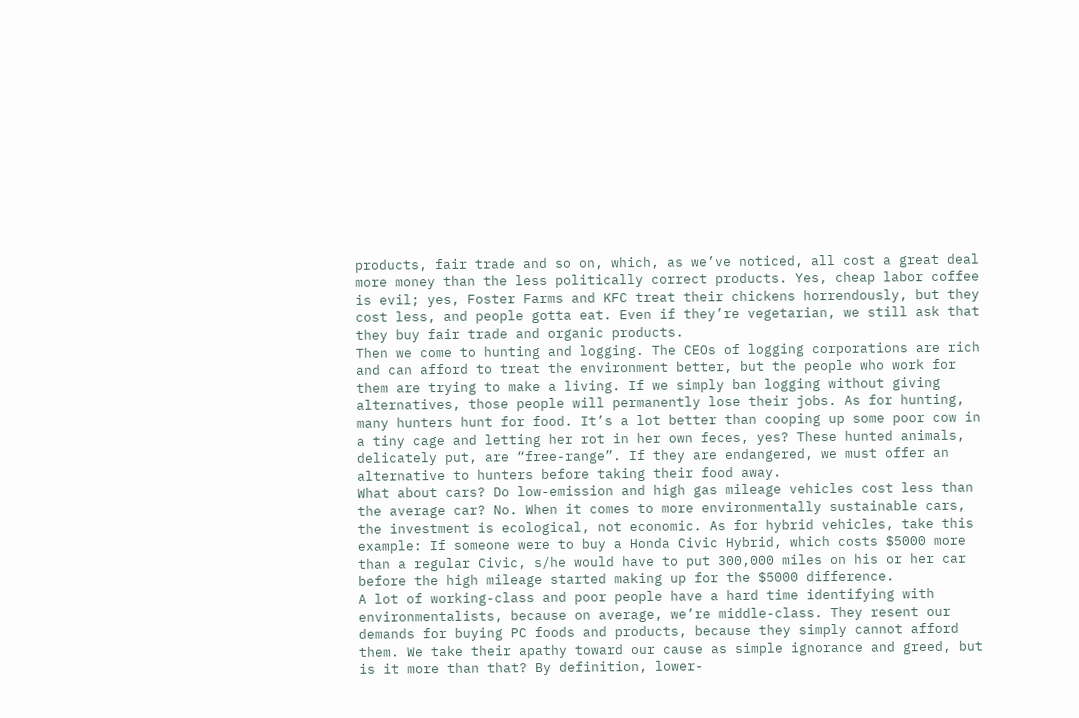products, fair trade and so on, which, as we’ve noticed, all cost a great deal more money than the less politically correct products. Yes, cheap labor coffee is evil; yes, Foster Farms and KFC treat their chickens horrendously, but they cost less, and people gotta eat. Even if they’re vegetarian, we still ask that they buy fair trade and organic products.
Then we come to hunting and logging. The CEOs of logging corporations are rich and can afford to treat the environment better, but the people who work for them are trying to make a living. If we simply ban logging without giving alternatives, those people will permanently lose their jobs. As for hunting, many hunters hunt for food. It’s a lot better than cooping up some poor cow in a tiny cage and letting her rot in her own feces, yes? These hunted animals, delicately put, are “free-range”. If they are endangered, we must offer an alternative to hunters before taking their food away.
What about cars? Do low-emission and high gas mileage vehicles cost less than the average car? No. When it comes to more environmentally sustainable cars, the investment is ecological, not economic. As for hybrid vehicles, take this example: If someone were to buy a Honda Civic Hybrid, which costs $5000 more than a regular Civic, s/he would have to put 300,000 miles on his or her car before the high mileage started making up for the $5000 difference.
A lot of working-class and poor people have a hard time identifying with environmentalists, because on average, we’re middle-class. They resent our demands for buying PC foods and products, because they simply cannot afford them. We take their apathy toward our cause as simple ignorance and greed, but is it more than that? By definition, lower-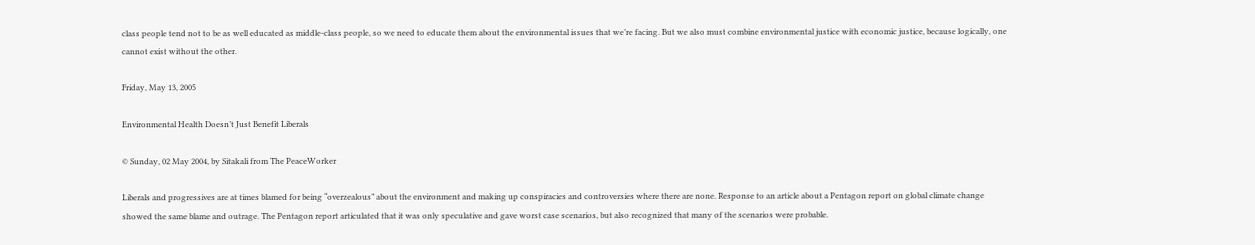class people tend not to be as well educated as middle-class people, so we need to educate them about the environmental issues that we’re facing. But we also must combine environmental justice with economic justice, because logically, one cannot exist without the other.

Friday, May 13, 2005

Environmental Health Doesn’t Just Benefit Liberals

© Sunday, 02 May 2004, by Sitakali from The PeaceWorker

Liberals and progressives are at times blamed for being “overzealous” about the environment and making up conspiracies and controversies where there are none. Response to an article about a Pentagon report on global climate change showed the same blame and outrage. The Pentagon report articulated that it was only speculative and gave worst case scenarios, but also recognized that many of the scenarios were probable.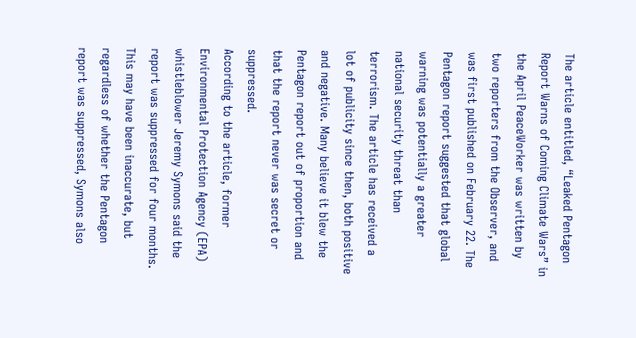The article entitled, “Leaked Pentagon Report Warns of Coming Climate Wars” in the April PeaceWorker was written by two reporters from the Observer, and was first published on February 22. The Pentagon report suggested that global warning was potentially a greater national security threat than terrorism. The article has received a lot of publicity since then, both positive and negative. Many believe it blew the Pentagon report out of proportion and that the report never was secret or suppressed.
According to the article, former Environmental Protection Agency (EPA) whistleblower Jeremy Symons said the report was suppressed for four months. This may have been inaccurate, but regardless of whether the Pentagon report was suppressed, Symons also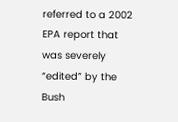referred to a 2002 EPA report that was severely “edited” by the Bush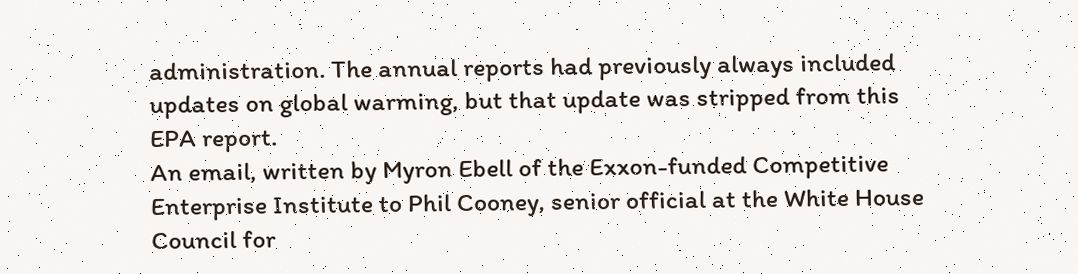administration. The annual reports had previously always included updates on global warming, but that update was stripped from this EPA report.
An email, written by Myron Ebell of the Exxon-funded Competitive Enterprise Institute to Phil Cooney, senior official at the White House Council for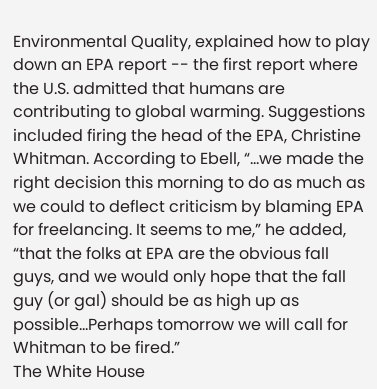Environmental Quality, explained how to play down an EPA report -- the first report where the U.S. admitted that humans are contributing to global warming. Suggestions included firing the head of the EPA, Christine Whitman. According to Ebell, “…we made the right decision this morning to do as much as we could to deflect criticism by blaming EPA for freelancing. It seems to me,” he added, “that the folks at EPA are the obvious fall guys, and we would only hope that the fall guy (or gal) should be as high up as possible…Perhaps tomorrow we will call for Whitman to be fired.”
The White House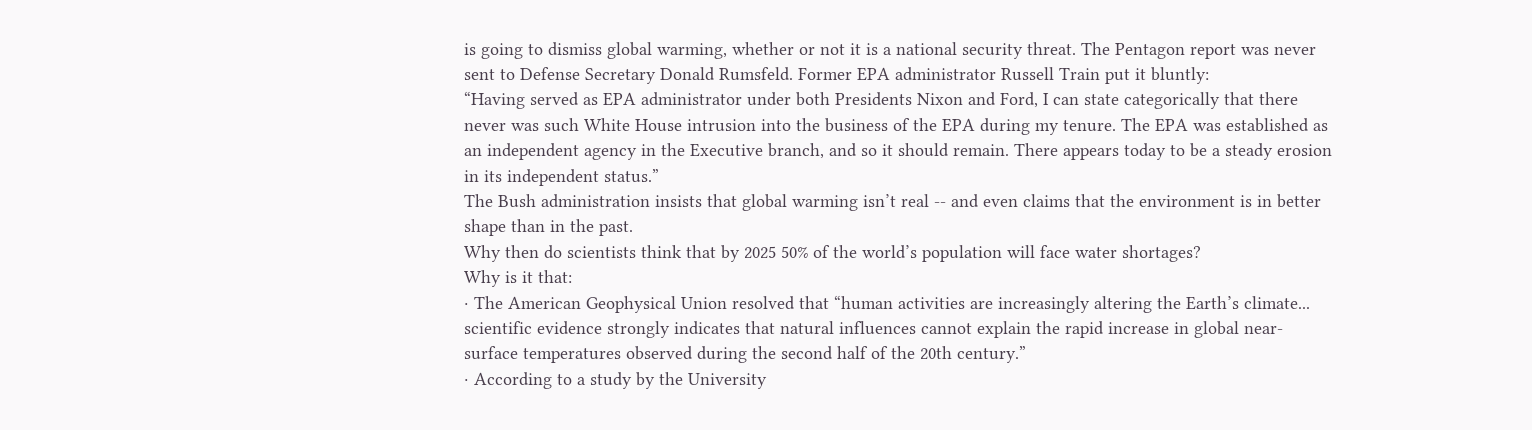is going to dismiss global warming, whether or not it is a national security threat. The Pentagon report was never sent to Defense Secretary Donald Rumsfeld. Former EPA administrator Russell Train put it bluntly:
“Having served as EPA administrator under both Presidents Nixon and Ford, I can state categorically that there never was such White House intrusion into the business of the EPA during my tenure. The EPA was established as an independent agency in the Executive branch, and so it should remain. There appears today to be a steady erosion in its independent status.”
The Bush administration insists that global warming isn’t real -- and even claims that the environment is in better shape than in the past.
Why then do scientists think that by 2025 50% of the world’s population will face water shortages?
Why is it that:
· The American Geophysical Union resolved that “human activities are increasingly altering the Earth’s climate... scientific evidence strongly indicates that natural influences cannot explain the rapid increase in global near-surface temperatures observed during the second half of the 20th century.”
· According to a study by the University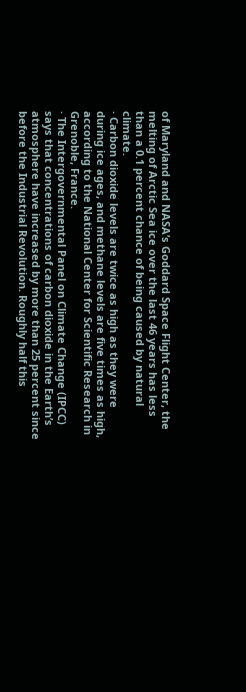of Maryland and NASA’s Goddard Space Flight Center, the melting of Arctic Sea ice over the last 46 years has less than a 0.1 percent chance of being caused by natural climate.
· Carbon dioxide levels are twice as high as they were during ice ages, and methane levels are five times as high, according to the National Center for Scientific Research in Grenoble, France.
· The Intergovernmental Panel on Climate Change (IPCC) says that concentrations of carbon dioxide in the Earth’s atmosphere have increased by more than 25 percent since before the Industrial Revolution. Roughly half this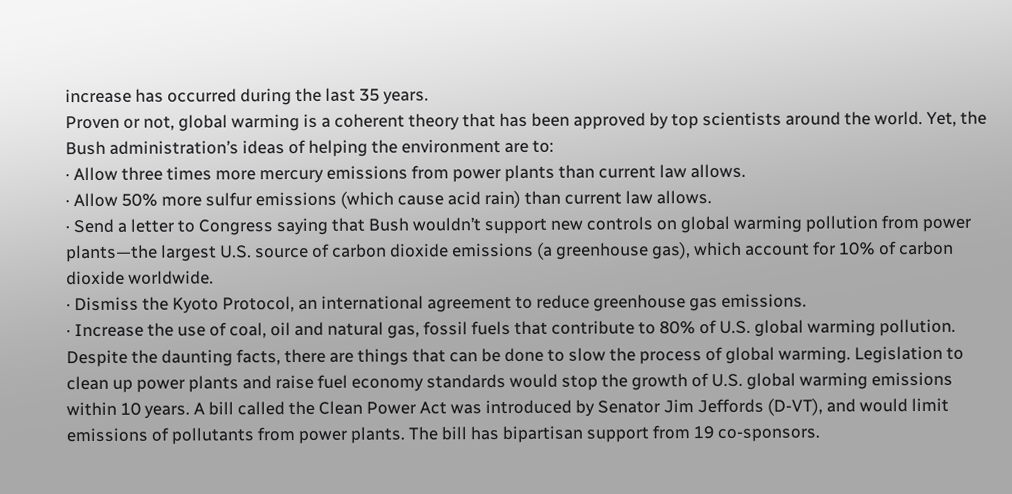increase has occurred during the last 35 years.
Proven or not, global warming is a coherent theory that has been approved by top scientists around the world. Yet, the Bush administration’s ideas of helping the environment are to:
· Allow three times more mercury emissions from power plants than current law allows.
· Allow 50% more sulfur emissions (which cause acid rain) than current law allows.
· Send a letter to Congress saying that Bush wouldn’t support new controls on global warming pollution from power plants—the largest U.S. source of carbon dioxide emissions (a greenhouse gas), which account for 10% of carbon dioxide worldwide.
· Dismiss the Kyoto Protocol, an international agreement to reduce greenhouse gas emissions.
· Increase the use of coal, oil and natural gas, fossil fuels that contribute to 80% of U.S. global warming pollution.
Despite the daunting facts, there are things that can be done to slow the process of global warming. Legislation to clean up power plants and raise fuel economy standards would stop the growth of U.S. global warming emissions within 10 years. A bill called the Clean Power Act was introduced by Senator Jim Jeffords (D-VT), and would limit emissions of pollutants from power plants. The bill has bipartisan support from 19 co-sponsors.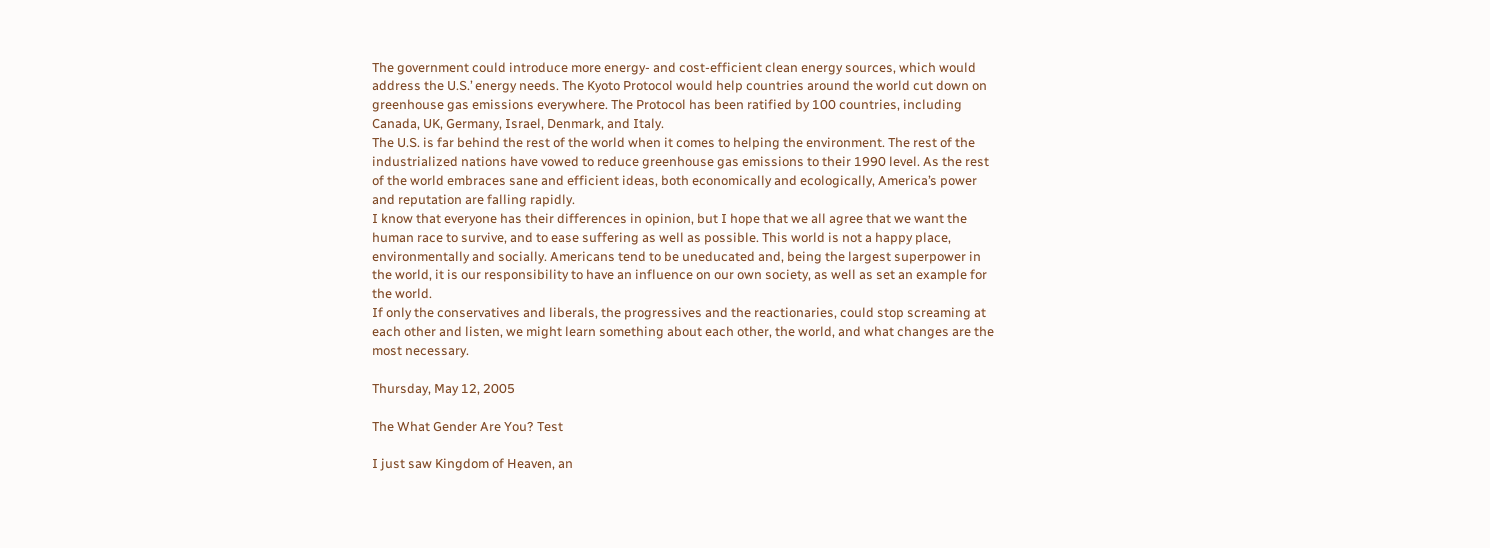The government could introduce more energy- and cost-efficient clean energy sources, which would address the U.S.’ energy needs. The Kyoto Protocol would help countries around the world cut down on greenhouse gas emissions everywhere. The Protocol has been ratified by 100 countries, including Canada, UK, Germany, Israel, Denmark, and Italy.
The U.S. is far behind the rest of the world when it comes to helping the environment. The rest of the industrialized nations have vowed to reduce greenhouse gas emissions to their 1990 level. As the rest of the world embraces sane and efficient ideas, both economically and ecologically, America’s power and reputation are falling rapidly.
I know that everyone has their differences in opinion, but I hope that we all agree that we want the human race to survive, and to ease suffering as well as possible. This world is not a happy place, environmentally and socially. Americans tend to be uneducated and, being the largest superpower in the world, it is our responsibility to have an influence on our own society, as well as set an example for the world.
If only the conservatives and liberals, the progressives and the reactionaries, could stop screaming at each other and listen, we might learn something about each other, the world, and what changes are the most necessary.

Thursday, May 12, 2005

The What Gender Are You? Test

I just saw Kingdom of Heaven, an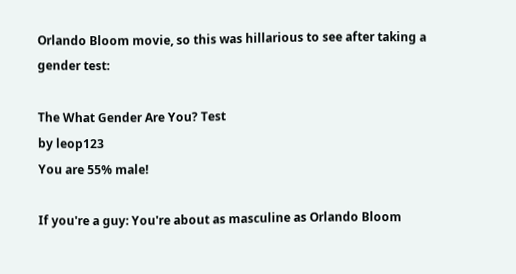Orlando Bloom movie, so this was hillarious to see after taking a gender test:

The What Gender Are You? Test
by leop123
You are 55% male!

If you're a guy: You're about as masculine as Orlando Bloom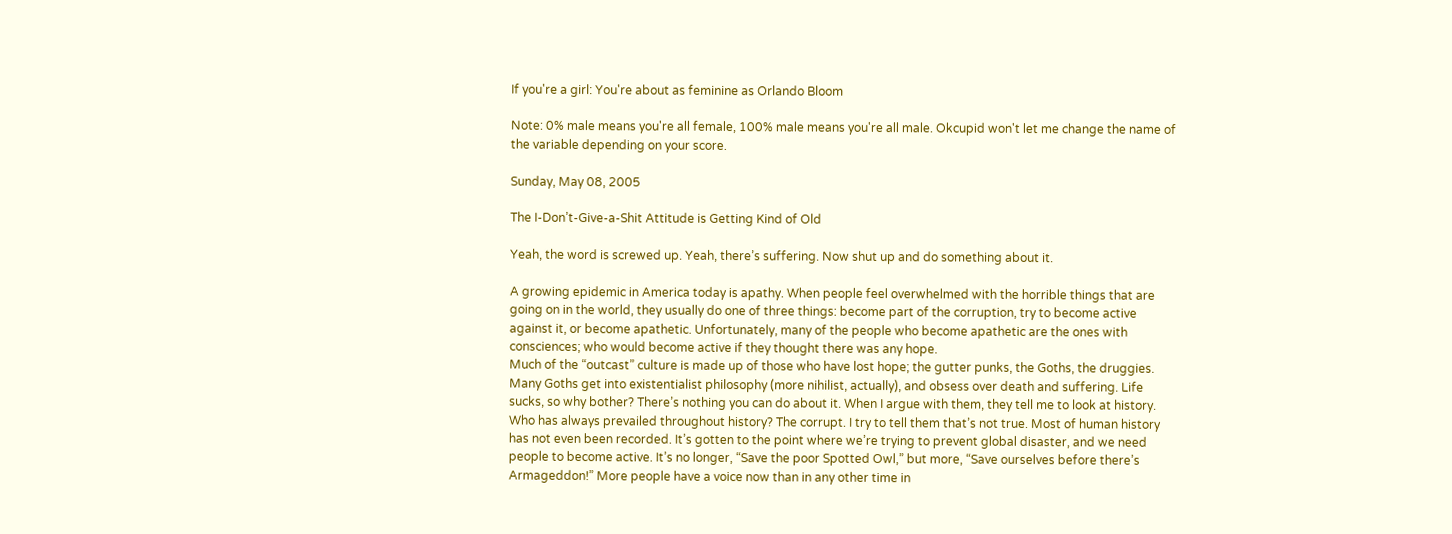If you're a girl: You're about as feminine as Orlando Bloom

Note: 0% male means you're all female, 100% male means you're all male. Okcupid won't let me change the name of the variable depending on your score.

Sunday, May 08, 2005

The I-Don’t-Give-a-Shit Attitude is Getting Kind of Old

Yeah, the word is screwed up. Yeah, there’s suffering. Now shut up and do something about it.

A growing epidemic in America today is apathy. When people feel overwhelmed with the horrible things that are going on in the world, they usually do one of three things: become part of the corruption, try to become active against it, or become apathetic. Unfortunately, many of the people who become apathetic are the ones with consciences; who would become active if they thought there was any hope.
Much of the “outcast” culture is made up of those who have lost hope; the gutter punks, the Goths, the druggies. Many Goths get into existentialist philosophy (more nihilist, actually), and obsess over death and suffering. Life sucks, so why bother? There’s nothing you can do about it. When I argue with them, they tell me to look at history. Who has always prevailed throughout history? The corrupt. I try to tell them that’s not true. Most of human history has not even been recorded. It’s gotten to the point where we’re trying to prevent global disaster, and we need people to become active. It’s no longer, “Save the poor Spotted Owl,” but more, “Save ourselves before there’s Armageddon!” More people have a voice now than in any other time in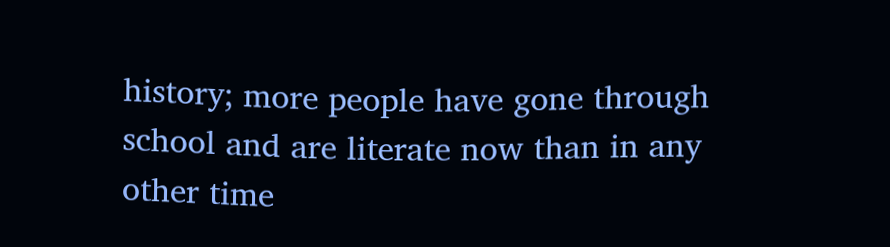history; more people have gone through school and are literate now than in any other time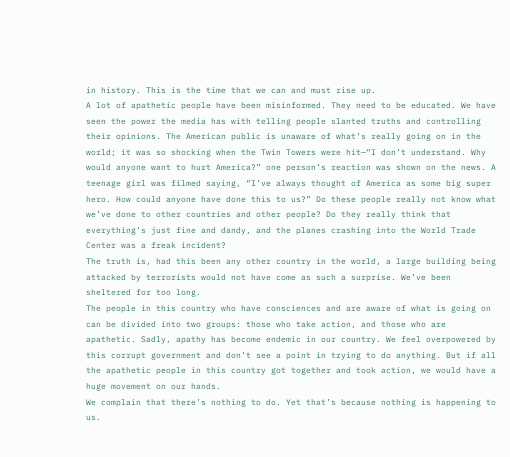in history. This is the time that we can and must rise up.
A lot of apathetic people have been misinformed. They need to be educated. We have seen the power the media has with telling people slanted truths and controlling their opinions. The American public is unaware of what’s really going on in the world; it was so shocking when the Twin Towers were hit—“I don’t understand. Why would anyone want to hurt America?” one person’s reaction was shown on the news. A teenage girl was filmed saying, “I’ve always thought of America as some big super hero. How could anyone have done this to us?” Do these people really not know what we’ve done to other countries and other people? Do they really think that everything’s just fine and dandy, and the planes crashing into the World Trade Center was a freak incident?
The truth is, had this been any other country in the world, a large building being attacked by terrorists would not have come as such a surprise. We’ve been sheltered for too long.
The people in this country who have consciences and are aware of what is going on can be divided into two groups: those who take action, and those who are apathetic. Sadly, apathy has become endemic in our country. We feel overpowered by this corrupt government and don’t see a point in trying to do anything. But if all the apathetic people in this country got together and took action, we would have a huge movement on our hands.
We complain that there’s nothing to do. Yet that’s because nothing is happening to us.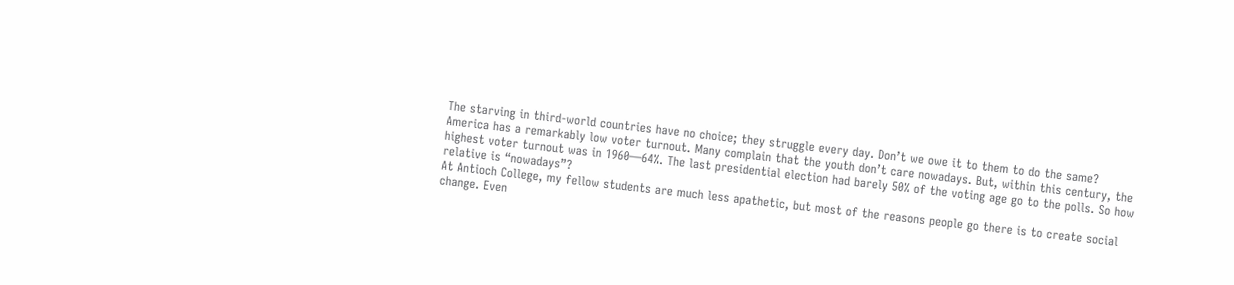The starving in third-world countries have no choice; they struggle every day. Don’t we owe it to them to do the same?
America has a remarkably low voter turnout. Many complain that the youth don’t care nowadays. But, within this century, the highest voter turnout was in 1960—64%. The last presidential election had barely 50% of the voting age go to the polls. So how relative is “nowadays”?
At Antioch College, my fellow students are much less apathetic, but most of the reasons people go there is to create social change. Even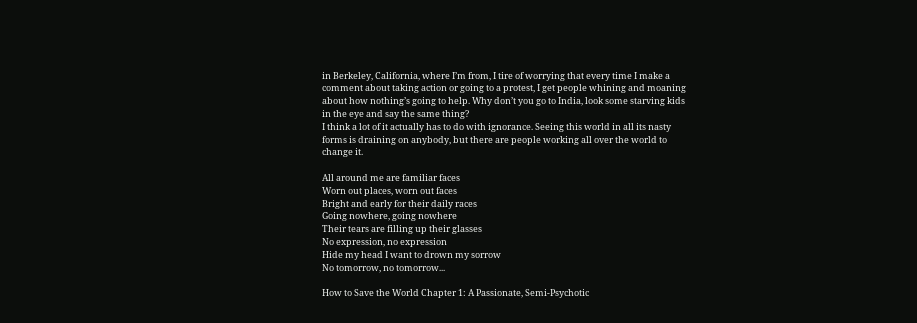in Berkeley, California, where I’m from, I tire of worrying that every time I make a comment about taking action or going to a protest, I get people whining and moaning about how nothing’s going to help. Why don’t you go to India, look some starving kids in the eye and say the same thing?
I think a lot of it actually has to do with ignorance. Seeing this world in all its nasty forms is draining on anybody, but there are people working all over the world to change it.

All around me are familiar faces
Worn out places, worn out faces
Bright and early for their daily races
Going nowhere, going nowhere
Their tears are filling up their glasses
No expression, no expression
Hide my head I want to drown my sorrow
No tomorrow, no tomorrow...

How to Save the World Chapter 1: A Passionate, Semi-Psychotic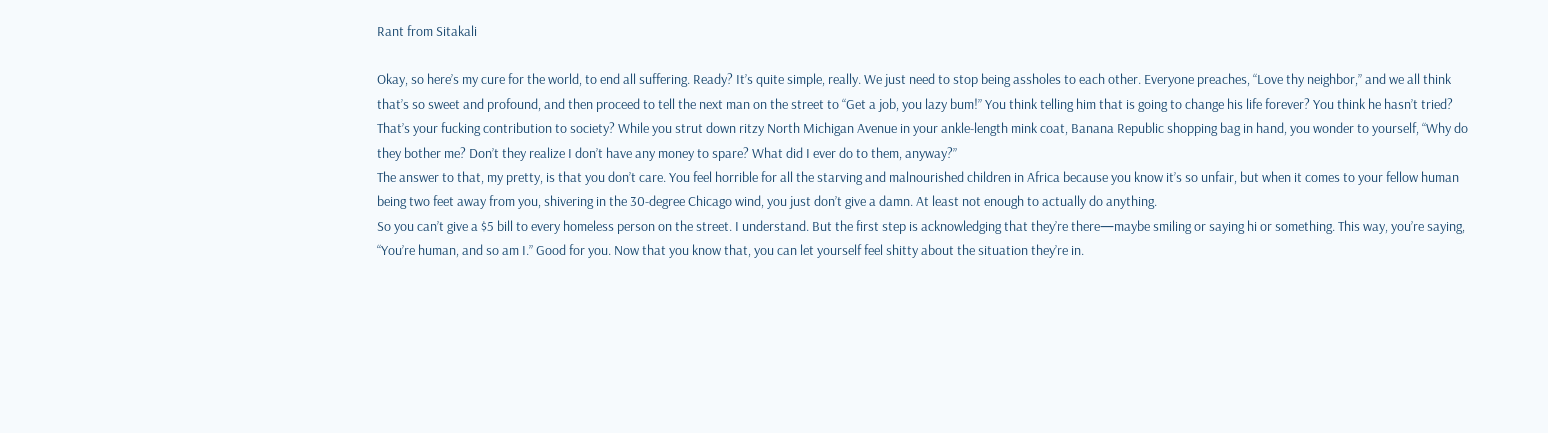Rant from Sitakali

Okay, so here’s my cure for the world, to end all suffering. Ready? It’s quite simple, really. We just need to stop being assholes to each other. Everyone preaches, “Love thy neighbor,” and we all think that’s so sweet and profound, and then proceed to tell the next man on the street to “Get a job, you lazy bum!” You think telling him that is going to change his life forever? You think he hasn’t tried? That’s your fucking contribution to society? While you strut down ritzy North Michigan Avenue in your ankle-length mink coat, Banana Republic shopping bag in hand, you wonder to yourself, “Why do they bother me? Don’t they realize I don’t have any money to spare? What did I ever do to them, anyway?”
The answer to that, my pretty, is that you don’t care. You feel horrible for all the starving and malnourished children in Africa because you know it’s so unfair, but when it comes to your fellow human being two feet away from you, shivering in the 30-degree Chicago wind, you just don’t give a damn. At least not enough to actually do anything.
So you can’t give a $5 bill to every homeless person on the street. I understand. But the first step is acknowledging that they’re there—maybe smiling or saying hi or something. This way, you’re saying, “You’re human, and so am I.” Good for you. Now that you know that, you can let yourself feel shitty about the situation they’re in.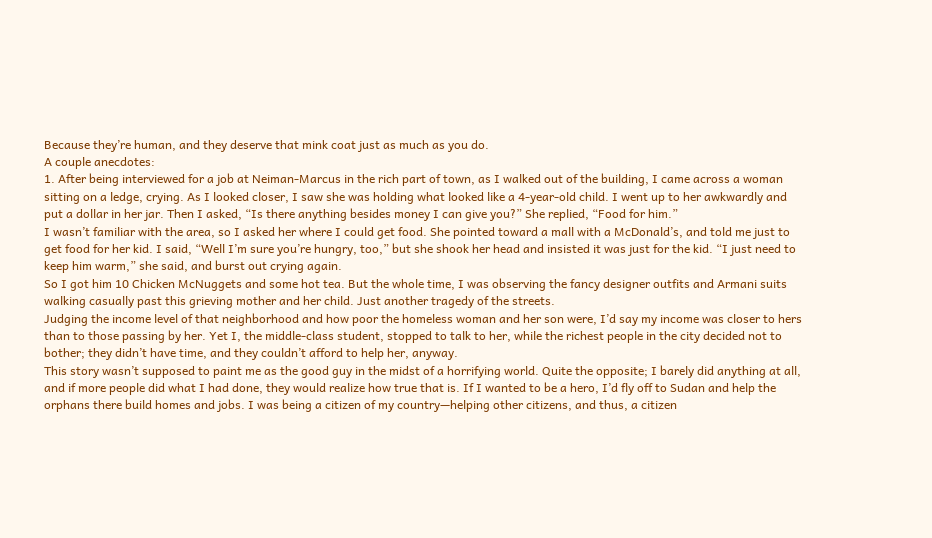Because they’re human, and they deserve that mink coat just as much as you do.
A couple anecdotes:
1. After being interviewed for a job at Neiman-Marcus in the rich part of town, as I walked out of the building, I came across a woman sitting on a ledge, crying. As I looked closer, I saw she was holding what looked like a 4-year-old child. I went up to her awkwardly and put a dollar in her jar. Then I asked, “Is there anything besides money I can give you?” She replied, “Food for him.”
I wasn’t familiar with the area, so I asked her where I could get food. She pointed toward a mall with a McDonald’s, and told me just to get food for her kid. I said, “Well I’m sure you’re hungry, too,” but she shook her head and insisted it was just for the kid. “I just need to keep him warm,” she said, and burst out crying again.
So I got him 10 Chicken McNuggets and some hot tea. But the whole time, I was observing the fancy designer outfits and Armani suits walking casually past this grieving mother and her child. Just another tragedy of the streets.
Judging the income level of that neighborhood and how poor the homeless woman and her son were, I’d say my income was closer to hers than to those passing by her. Yet I, the middle-class student, stopped to talk to her, while the richest people in the city decided not to bother; they didn’t have time, and they couldn’t afford to help her, anyway.
This story wasn’t supposed to paint me as the good guy in the midst of a horrifying world. Quite the opposite; I barely did anything at all, and if more people did what I had done, they would realize how true that is. If I wanted to be a hero, I’d fly off to Sudan and help the orphans there build homes and jobs. I was being a citizen of my country—helping other citizens, and thus, a citizen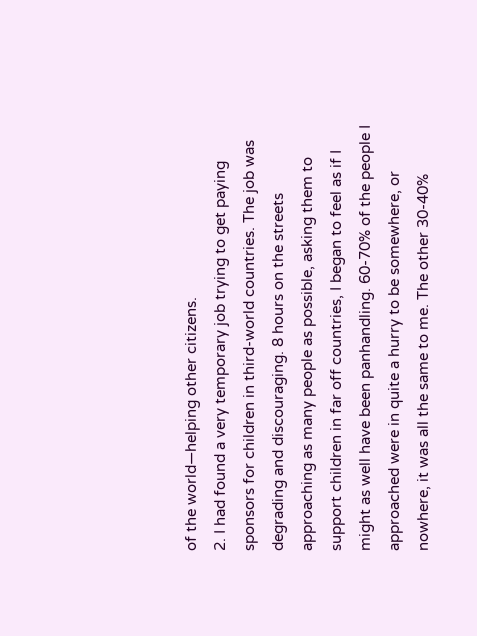of the world—helping other citizens.
2. I had found a very temporary job trying to get paying sponsors for children in third-world countries. The job was degrading and discouraging. 8 hours on the streets approaching as many people as possible, asking them to support children in far off countries, I began to feel as if I might as well have been panhandling. 60-70% of the people I approached were in quite a hurry to be somewhere, or nowhere, it was all the same to me. The other 30-40%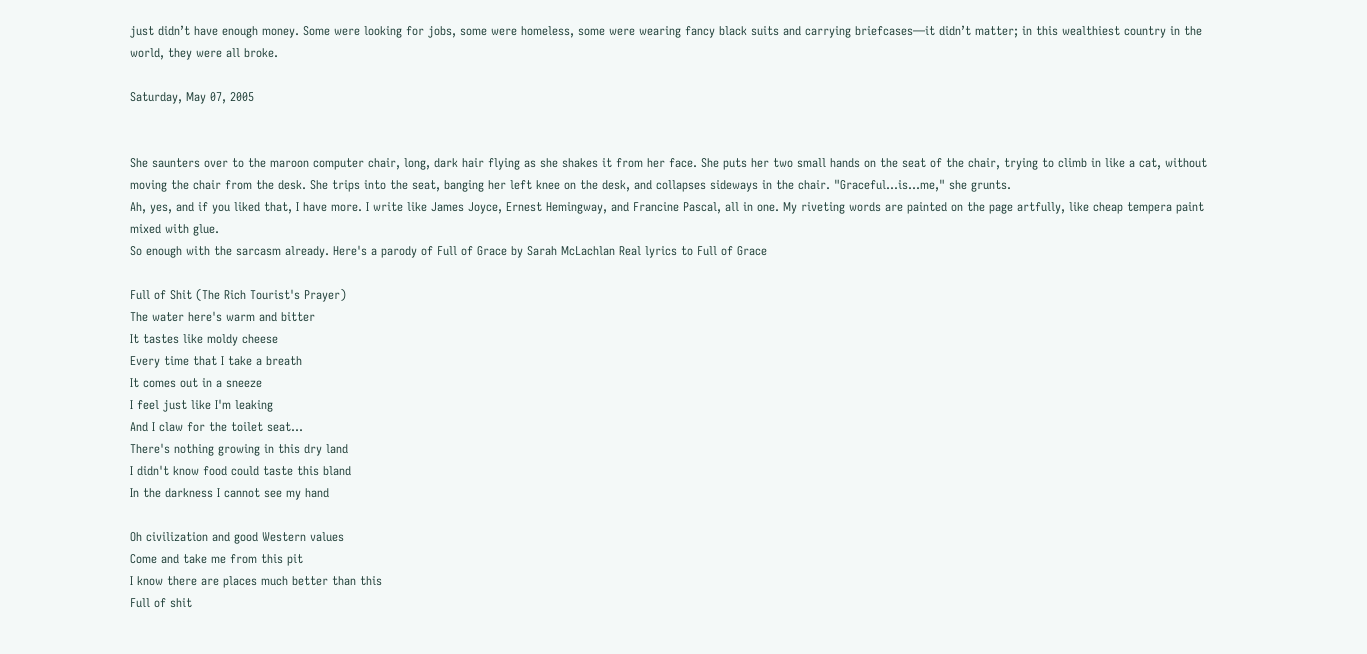just didn’t have enough money. Some were looking for jobs, some were homeless, some were wearing fancy black suits and carrying briefcases—it didn’t matter; in this wealthiest country in the world, they were all broke.

Saturday, May 07, 2005


She saunters over to the maroon computer chair, long, dark hair flying as she shakes it from her face. She puts her two small hands on the seat of the chair, trying to climb in like a cat, without moving the chair from the desk. She trips into the seat, banging her left knee on the desk, and collapses sideways in the chair. "Graceful...is...me," she grunts.
Ah, yes, and if you liked that, I have more. I write like James Joyce, Ernest Hemingway, and Francine Pascal, all in one. My riveting words are painted on the page artfully, like cheap tempera paint mixed with glue.
So enough with the sarcasm already. Here's a parody of Full of Grace by Sarah McLachlan Real lyrics to Full of Grace

Full of Shit (The Rich Tourist's Prayer)
The water here's warm and bitter
It tastes like moldy cheese
Every time that I take a breath
It comes out in a sneeze
I feel just like I'm leaking
And I claw for the toilet seat...
There's nothing growing in this dry land
I didn't know food could taste this bland
In the darkness I cannot see my hand

Oh civilization and good Western values
Come and take me from this pit
I know there are places much better than this
Full of shit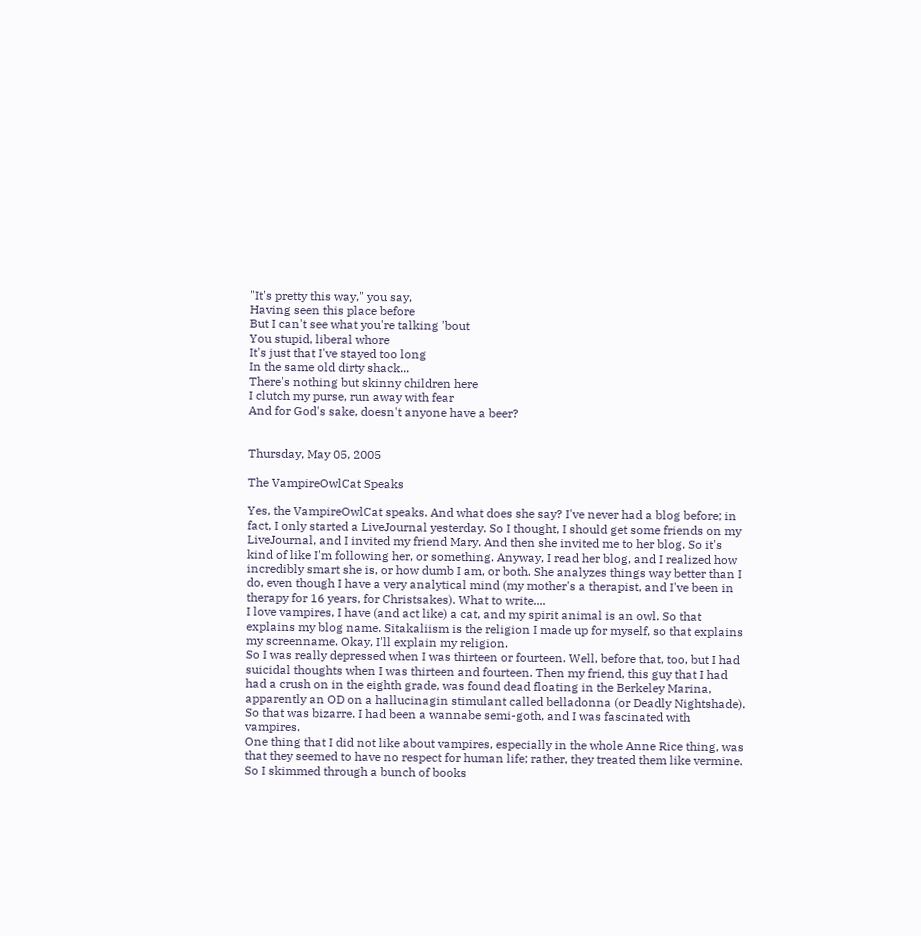"It's pretty this way," you say,
Having seen this place before
But I can't see what you're talking 'bout
You stupid, liberal whore
It's just that I've stayed too long
In the same old dirty shack...
There's nothing but skinny children here
I clutch my purse, run away with fear
And for God's sake, doesn't anyone have a beer?


Thursday, May 05, 2005

The VampireOwlCat Speaks

Yes, the VampireOwlCat speaks. And what does she say? I've never had a blog before; in fact, I only started a LiveJournal yesterday. So I thought, I should get some friends on my LiveJournal, and I invited my friend Mary. And then she invited me to her blog. So it's kind of like I'm following her, or something. Anyway, I read her blog, and I realized how incredibly smart she is, or how dumb I am, or both. She analyzes things way better than I do, even though I have a very analytical mind (my mother's a therapist, and I've been in therapy for 16 years, for Christsakes). What to write....
I love vampires, I have (and act like) a cat, and my spirit animal is an owl. So that explains my blog name. Sitakaliism is the religion I made up for myself, so that explains my screenname. Okay, I'll explain my religion.
So I was really depressed when I was thirteen or fourteen. Well, before that, too, but I had suicidal thoughts when I was thirteen and fourteen. Then my friend, this guy that I had had a crush on in the eighth grade, was found dead floating in the Berkeley Marina, apparently an OD on a hallucinagin stimulant called belladonna (or Deadly Nightshade). So that was bizarre. I had been a wannabe semi-goth, and I was fascinated with vampires.
One thing that I did not like about vampires, especially in the whole Anne Rice thing, was that they seemed to have no respect for human life; rather, they treated them like vermine. So I skimmed through a bunch of books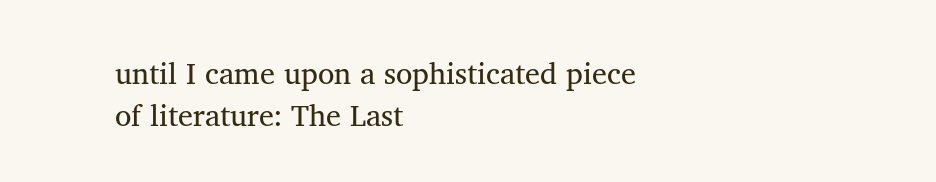until I came upon a sophisticated piece of literature: The Last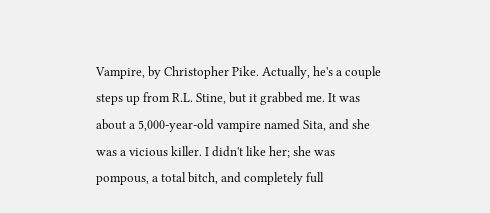Vampire, by Christopher Pike. Actually, he's a couple steps up from R.L. Stine, but it grabbed me. It was about a 5,000-year-old vampire named Sita, and she was a vicious killer. I didn't like her; she was pompous, a total bitch, and completely full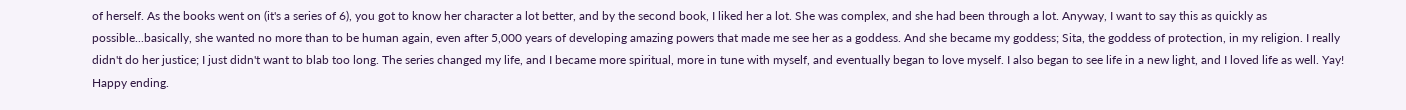of herself. As the books went on (it's a series of 6), you got to know her character a lot better, and by the second book, I liked her a lot. She was complex, and she had been through a lot. Anyway, I want to say this as quickly as possible...basically, she wanted no more than to be human again, even after 5,000 years of developing amazing powers that made me see her as a goddess. And she became my goddess; Sita, the goddess of protection, in my religion. I really didn't do her justice; I just didn't want to blab too long. The series changed my life, and I became more spiritual, more in tune with myself, and eventually began to love myself. I also began to see life in a new light, and I loved life as well. Yay! Happy ending.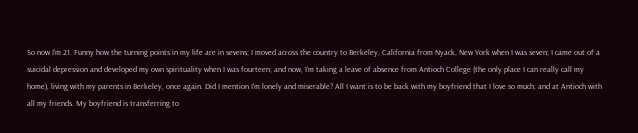So now I'm 21. Funny how the turning points in my life are in sevens; I moved across the country to Berkeley, California from Nyack, New York when I was seven; I came out of a suicidal depression and developed my own spirituality when I was fourteen; and now, I'm taking a leave of absence from Antioch College (the only place I can really call my home), living with my parents in Berkeley, once again. Did I mention I'm lonely and miserable? All I want is to be back with my boyfriend that I love so much, and at Antioch with all my friends. My boyfriend is transferring to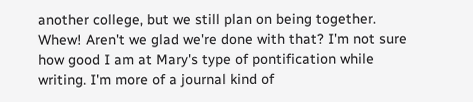another college, but we still plan on being together.
Whew! Aren't we glad we're done with that? I'm not sure how good I am at Mary's type of pontification while writing. I'm more of a journal kind of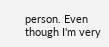person. Even though I'm very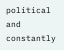political and constantly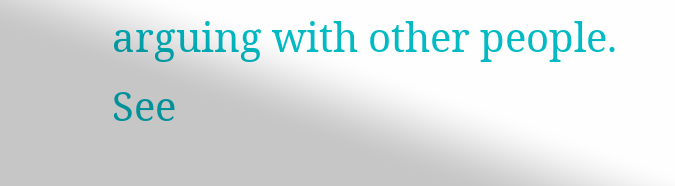arguing with other people. See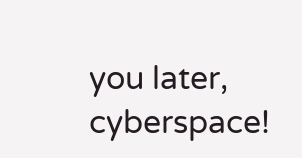you later, cyberspace!